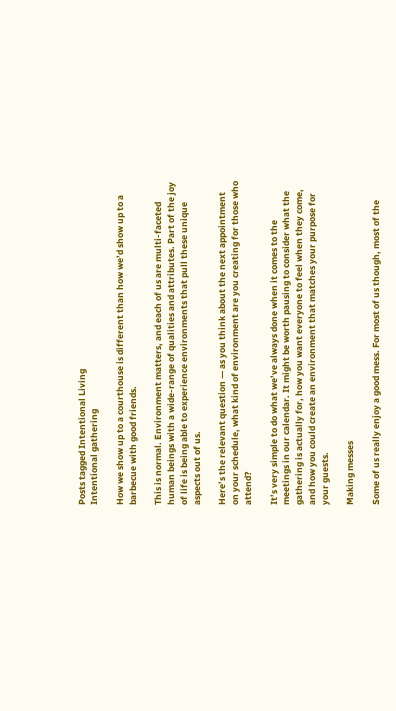Posts tagged Intentional Living
Intentional gathering

How we show up to a courthouse is different than how we’d show up to a barbecue with good friends.

This is normal. Environment matters, and each of us are multi-faceted human beings with a wide-range of qualities and attributes. Part of the joy of life is being able to experience environments that pull these unique aspects out of us.

Here’s the relevant question — as you think about the next appointment on your schedule, what kind of environment are you creating for those who attend?

It’s very simple to do what we’ve always done when it comes to the meetings in our calendar. It might be worth pausing to consider what the gathering is actually for, how you want everyone to feel when they come, and how you could create an environment that matches your purpose for your guests.

Making messes

Some of us really enjoy a good mess. For most of us though, most of the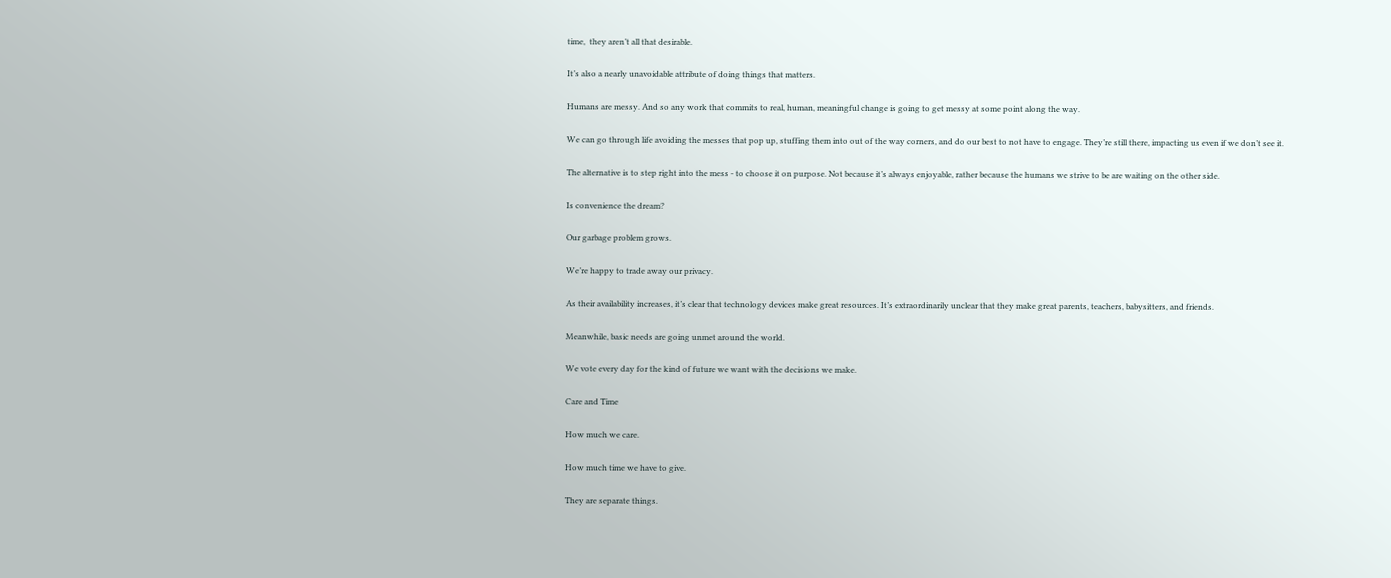time,  they aren’t all that desirable.

It’s also a nearly unavoidable attribute of doing things that matters.

Humans are messy. And so any work that commits to real, human, meaningful change is going to get messy at some point along the way.

We can go through life avoiding the messes that pop up, stuffing them into out of the way corners, and do our best to not have to engage. They’re still there, impacting us even if we don’t see it.

The alternative is to step right into the mess - to choose it on purpose. Not because it’s always enjoyable, rather because the humans we strive to be are waiting on the other side.

Is convenience the dream?

Our garbage problem grows.

We’re happy to trade away our privacy.

As their availability increases, it’s clear that technology devices make great resources. It’s extraordinarily unclear that they make great parents, teachers, babysitters, and friends.

Meanwhile, basic needs are going unmet around the world.

We vote every day for the kind of future we want with the decisions we make.

Care and Time

How much we care.

How much time we have to give.

They are separate things.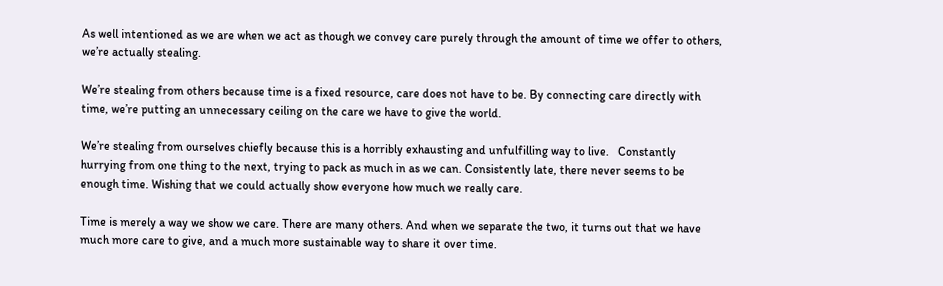As well intentioned as we are when we act as though we convey care purely through the amount of time we offer to others, we’re actually stealing.

We’re stealing from others because time is a fixed resource, care does not have to be. By connecting care directly with time, we’re putting an unnecessary ceiling on the care we have to give the world.

We’re stealing from ourselves chiefly because this is a horribly exhausting and unfulfilling way to live.   Constantly hurrying from one thing to the next, trying to pack as much in as we can. Consistently late, there never seems to be enough time. Wishing that we could actually show everyone how much we really care.

Time is merely a way we show we care. There are many others. And when we separate the two, it turns out that we have much more care to give, and a much more sustainable way to share it over time.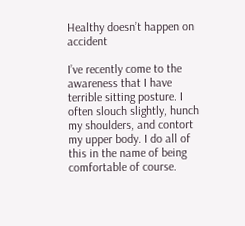Healthy doesn’t happen on accident

I’ve recently come to the awareness that I have terrible sitting posture. I often slouch slightly, hunch my shoulders, and contort my upper body. I do all of this in the name of being comfortable of course.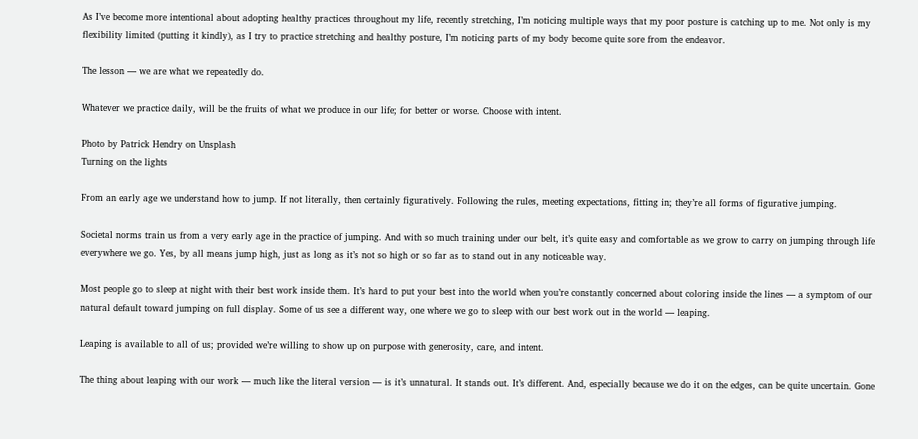As I’ve become more intentional about adopting healthy practices throughout my life, recently stretching, I’m noticing multiple ways that my poor posture is catching up to me. Not only is my flexibility limited (putting it kindly), as I try to practice stretching and healthy posture, I’m noticing parts of my body become quite sore from the endeavor.

The lesson — we are what we repeatedly do.

Whatever we practice daily, will be the fruits of what we produce in our life; for better or worse. Choose with intent.

Photo by Patrick Hendry on Unsplash
Turning on the lights

From an early age we understand how to jump. If not literally, then certainly figuratively. Following the rules, meeting expectations, fitting in; they’re all forms of figurative jumping.

Societal norms train us from a very early age in the practice of jumping. And with so much training under our belt, it’s quite easy and comfortable as we grow to carry on jumping through life everywhere we go. Yes, by all means jump high, just as long as it’s not so high or so far as to stand out in any noticeable way.

Most people go to sleep at night with their best work inside them. It’s hard to put your best into the world when you’re constantly concerned about coloring inside the lines — a symptom of our natural default toward jumping on full display. Some of us see a different way, one where we go to sleep with our best work out in the world — leaping.

Leaping is available to all of us; provided we’re willing to show up on purpose with generosity, care, and intent.

The thing about leaping with our work — much like the literal version — is it’s unnatural. It stands out. It’s different. And, especially because we do it on the edges, can be quite uncertain. Gone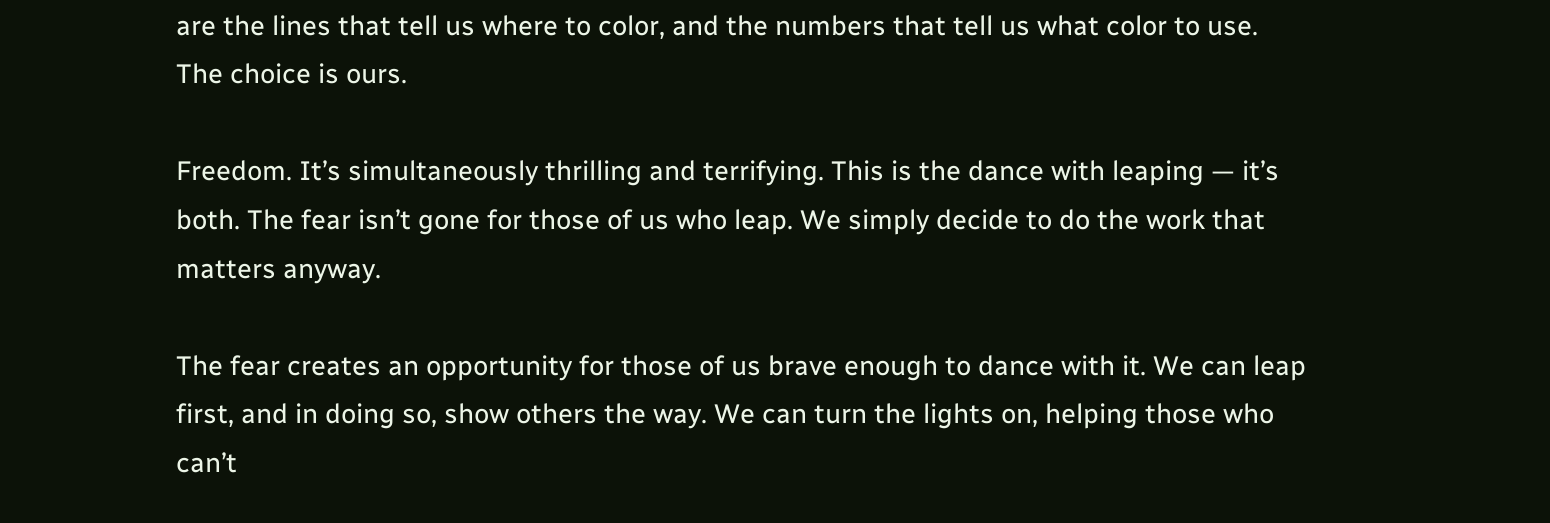are the lines that tell us where to color, and the numbers that tell us what color to use. The choice is ours.

Freedom. It’s simultaneously thrilling and terrifying. This is the dance with leaping — it’s both. The fear isn’t gone for those of us who leap. We simply decide to do the work that matters anyway.

The fear creates an opportunity for those of us brave enough to dance with it. We can leap first, and in doing so, show others the way. We can turn the lights on, helping those who can’t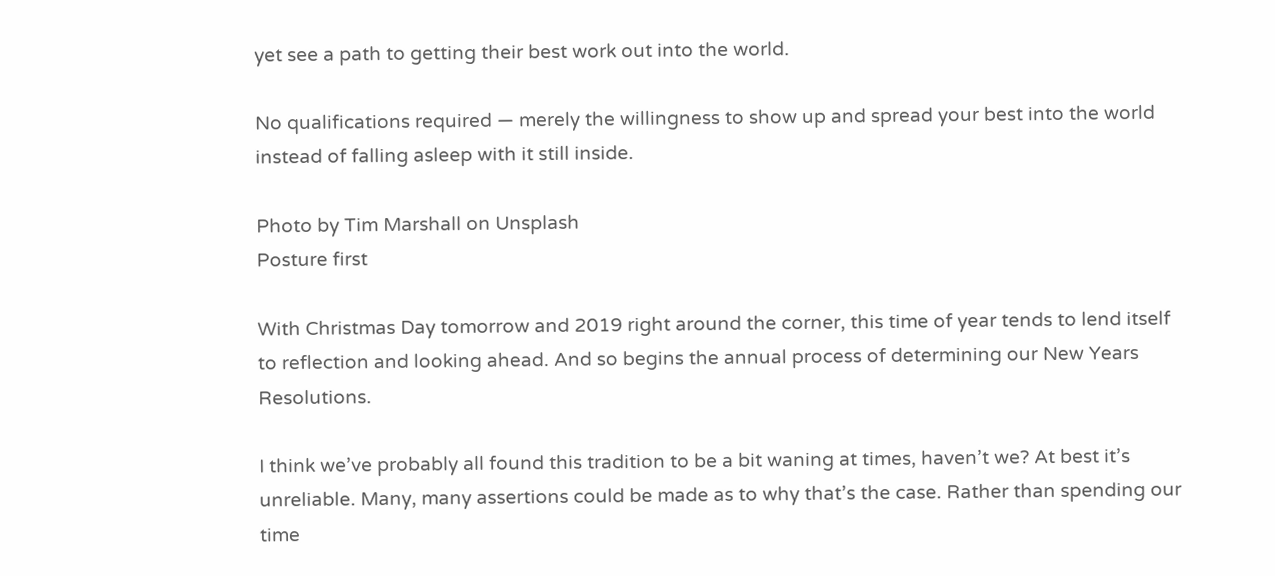yet see a path to getting their best work out into the world.

No qualifications required — merely the willingness to show up and spread your best into the world instead of falling asleep with it still inside.

Photo by Tim Marshall on Unsplash
Posture first

With Christmas Day tomorrow and 2019 right around the corner, this time of year tends to lend itself to reflection and looking ahead. And so begins the annual process of determining our New Years Resolutions.

I think we’ve probably all found this tradition to be a bit waning at times, haven’t we? At best it’s unreliable. Many, many assertions could be made as to why that’s the case. Rather than spending our time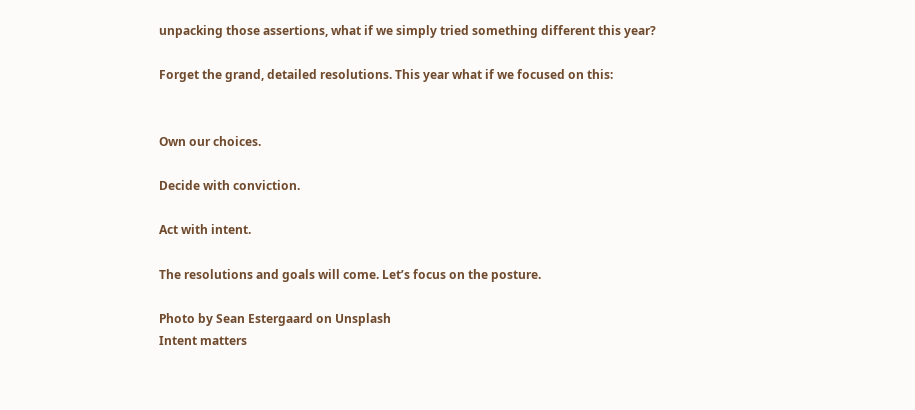unpacking those assertions, what if we simply tried something different this year?

Forget the grand, detailed resolutions. This year what if we focused on this:


Own our choices.

Decide with conviction.

Act with intent.

The resolutions and goals will come. Let’s focus on the posture.

Photo by Sean Estergaard on Unsplash
Intent matters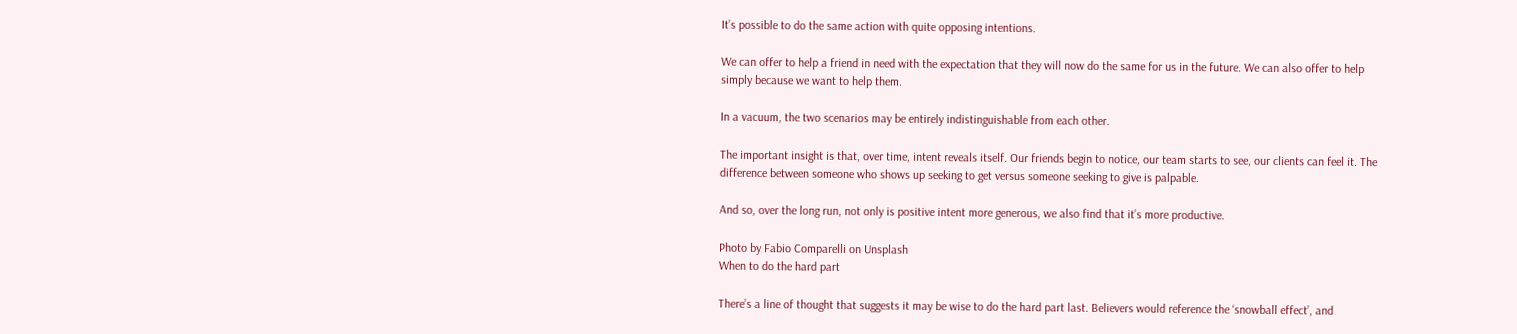It’s possible to do the same action with quite opposing intentions.

We can offer to help a friend in need with the expectation that they will now do the same for us in the future. We can also offer to help simply because we want to help them.

In a vacuum, the two scenarios may be entirely indistinguishable from each other.

The important insight is that, over time, intent reveals itself. Our friends begin to notice, our team starts to see, our clients can feel it. The difference between someone who shows up seeking to get versus someone seeking to give is palpable.

And so, over the long run, not only is positive intent more generous, we also find that it’s more productive.

Photo by Fabio Comparelli on Unsplash
When to do the hard part

There’s a line of thought that suggests it may be wise to do the hard part last. Believers would reference the ‘snowball effect’, and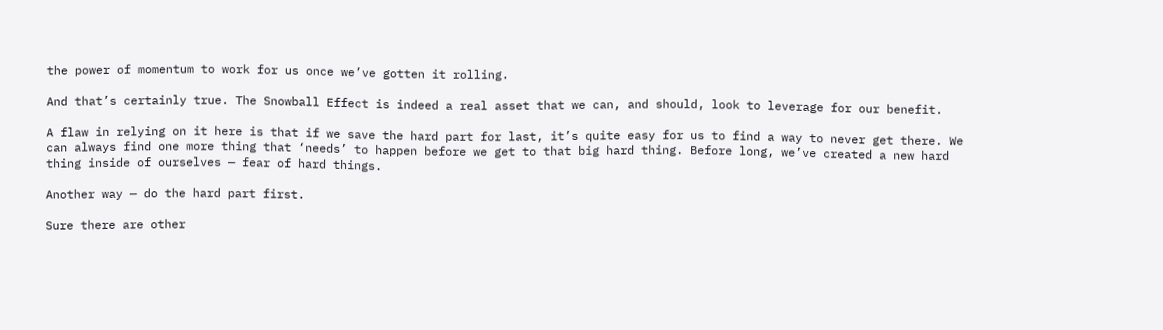the power of momentum to work for us once we’ve gotten it rolling.

And that’s certainly true. The Snowball Effect is indeed a real asset that we can, and should, look to leverage for our benefit.

A flaw in relying on it here is that if we save the hard part for last, it’s quite easy for us to find a way to never get there. We can always find one more thing that ‘needs’ to happen before we get to that big hard thing. Before long, we’ve created a new hard thing inside of ourselves — fear of hard things.

Another way — do the hard part first.

Sure there are other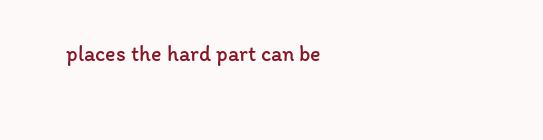places the hard part can be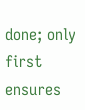done; only first ensures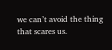we can’t avoid the thing that scares us.